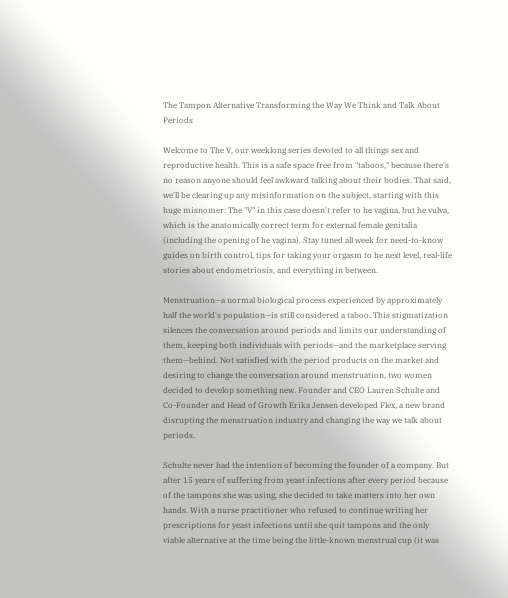The Tampon Alternative Transforming the Way We Think and Talk About Periods

Welcome to The V, our weeklong series devoted to all things sex and reproductive health. This is a safe space free from "taboos," because there's no reason anyone should feel awkward talking about their bodies. That said, we'll be clearing up any misinformation on the subject, starting with this huge misnomer: The "V" in this case doesn't refer to he vagina, but he vulva, which is the anatomically correct term for external female genitalia (including the opening of he vagina). Stay tuned all week for need-to-know guides on birth control, tips for taking your orgasm to he next level, real-life stories about endometriosis, and everything in between.

Menstruation—a normal biological process experienced by approximately half the world's population—is still considered a taboo. This stigmatization silences the conversation around periods and limits our understanding of them, keeping both individuals with periods—and the marketplace serving them—behind. Not satisfied with the period products on the market and desiring to change the conversation around menstruation, two women decided to develop something new. Founder and CEO Lauren Schulte and Co-Founder and Head of Growth Erika Jensen developed Flex, a new brand disrupting the menstruation industry and changing the way we talk about periods.

Schulte never had the intention of becoming the founder of a company. But after 15 years of suffering from yeast infections after every period because of the tampons she was using, she decided to take matters into her own hands. With a nurse practitioner who refused to continue writing her prescriptions for yeast infections until she quit tampons and the only viable alternative at the time being the little-known menstrual cup (it was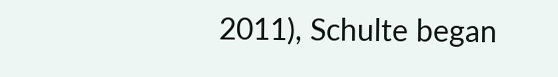2011), Schulte began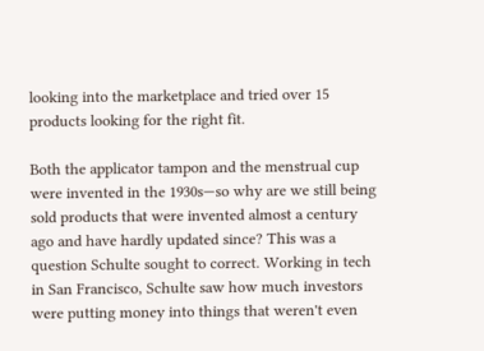looking into the marketplace and tried over 15 products looking for the right fit.

Both the applicator tampon and the menstrual cup were invented in the 1930s—so why are we still being sold products that were invented almost a century ago and have hardly updated since? This was a question Schulte sought to correct. Working in tech in San Francisco, Schulte saw how much investors were putting money into things that weren't even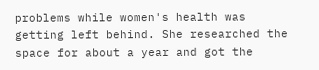problems while women's health was getting left behind. She researched the space for about a year and got the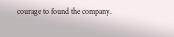courage to found the company.